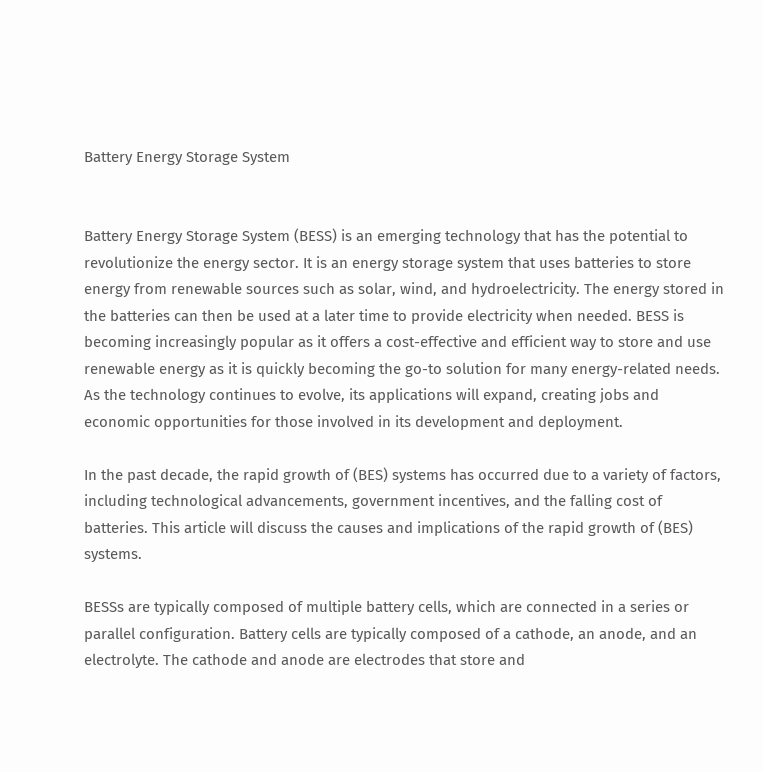Battery Energy Storage System


Battery Energy Storage System (BESS) is an emerging technology that has the potential to revolutionize the energy sector. It is an energy storage system that uses batteries to store energy from renewable sources such as solar, wind, and hydroelectricity. The energy stored in the batteries can then be used at a later time to provide electricity when needed. BESS is becoming increasingly popular as it offers a cost-effective and efficient way to store and use renewable energy as it is quickly becoming the go-to solution for many energy-related needs. As the technology continues to evolve, its applications will expand, creating jobs and economic opportunities for those involved in its development and deployment.

In the past decade, the rapid growth of (BES) systems has occurred due to a variety of factors, including technological advancements, government incentives, and the falling cost of batteries. This article will discuss the causes and implications of the rapid growth of (BES) systems.

BESSs are typically composed of multiple battery cells, which are connected in a series or parallel configuration. Battery cells are typically composed of a cathode, an anode, and an electrolyte. The cathode and anode are electrodes that store and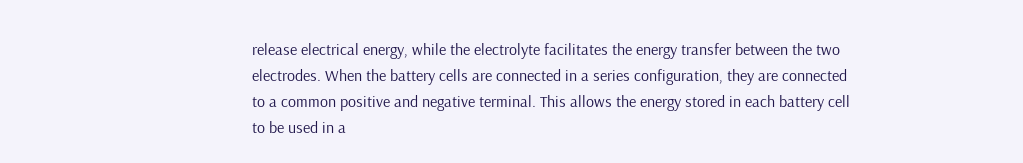release electrical energy, while the electrolyte facilitates the energy transfer between the two electrodes. When the battery cells are connected in a series configuration, they are connected to a common positive and negative terminal. This allows the energy stored in each battery cell to be used in a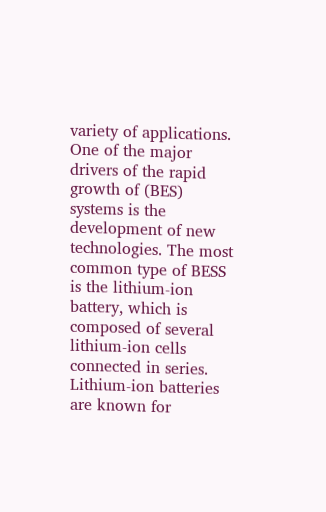variety of applications. One of the major drivers of the rapid growth of (BES) systems is the development of new technologies. The most common type of BESS is the lithium-ion battery, which is composed of several lithium-ion cells connected in series. Lithium-ion batteries are known for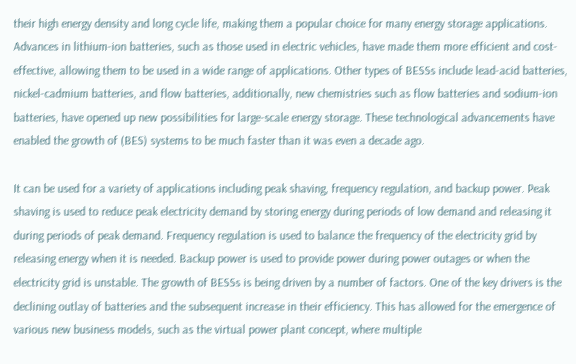their high energy density and long cycle life, making them a popular choice for many energy storage applications. Advances in lithium-ion batteries, such as those used in electric vehicles, have made them more efficient and cost-effective, allowing them to be used in a wide range of applications. Other types of BESSs include lead-acid batteries, nickel-cadmium batteries, and flow batteries, additionally, new chemistries such as flow batteries and sodium-ion batteries, have opened up new possibilities for large-scale energy storage. These technological advancements have enabled the growth of (BES) systems to be much faster than it was even a decade ago.

It can be used for a variety of applications including peak shaving, frequency regulation, and backup power. Peak shaving is used to reduce peak electricity demand by storing energy during periods of low demand and releasing it during periods of peak demand. Frequency regulation is used to balance the frequency of the electricity grid by releasing energy when it is needed. Backup power is used to provide power during power outages or when the electricity grid is unstable. The growth of BESSs is being driven by a number of factors. One of the key drivers is the declining outlay of batteries and the subsequent increase in their efficiency. This has allowed for the emergence of various new business models, such as the virtual power plant concept, where multiple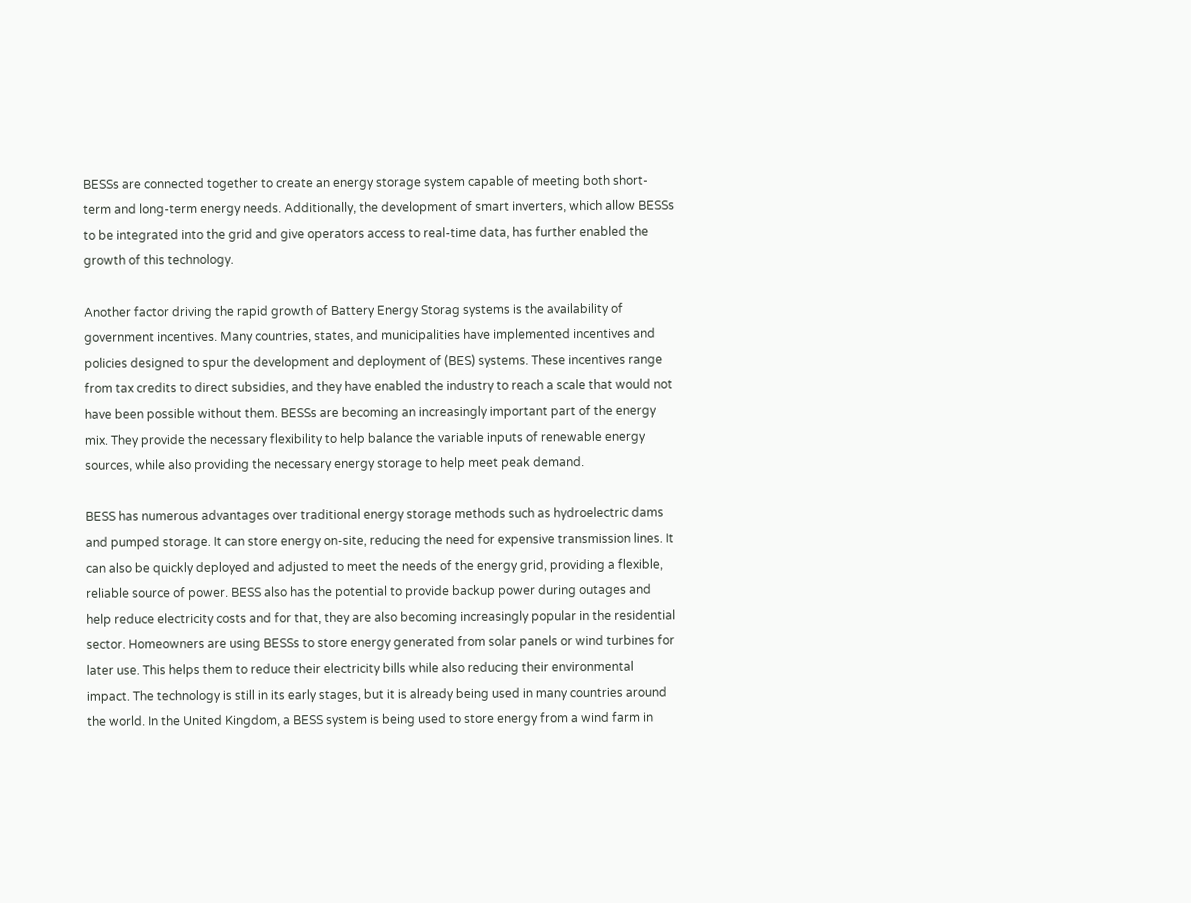BESSs are connected together to create an energy storage system capable of meeting both short-term and long-term energy needs. Additionally, the development of smart inverters, which allow BESSs to be integrated into the grid and give operators access to real-time data, has further enabled the growth of this technology.

Another factor driving the rapid growth of Battery Energy Storag systems is the availability of government incentives. Many countries, states, and municipalities have implemented incentives and policies designed to spur the development and deployment of (BES) systems. These incentives range from tax credits to direct subsidies, and they have enabled the industry to reach a scale that would not have been possible without them. BESSs are becoming an increasingly important part of the energy mix. They provide the necessary flexibility to help balance the variable inputs of renewable energy sources, while also providing the necessary energy storage to help meet peak demand.

BESS has numerous advantages over traditional energy storage methods such as hydroelectric dams and pumped storage. It can store energy on-site, reducing the need for expensive transmission lines. It can also be quickly deployed and adjusted to meet the needs of the energy grid, providing a flexible, reliable source of power. BESS also has the potential to provide backup power during outages and help reduce electricity costs and for that, they are also becoming increasingly popular in the residential sector. Homeowners are using BESSs to store energy generated from solar panels or wind turbines for later use. This helps them to reduce their electricity bills while also reducing their environmental impact. The technology is still in its early stages, but it is already being used in many countries around the world. In the United Kingdom, a BESS system is being used to store energy from a wind farm in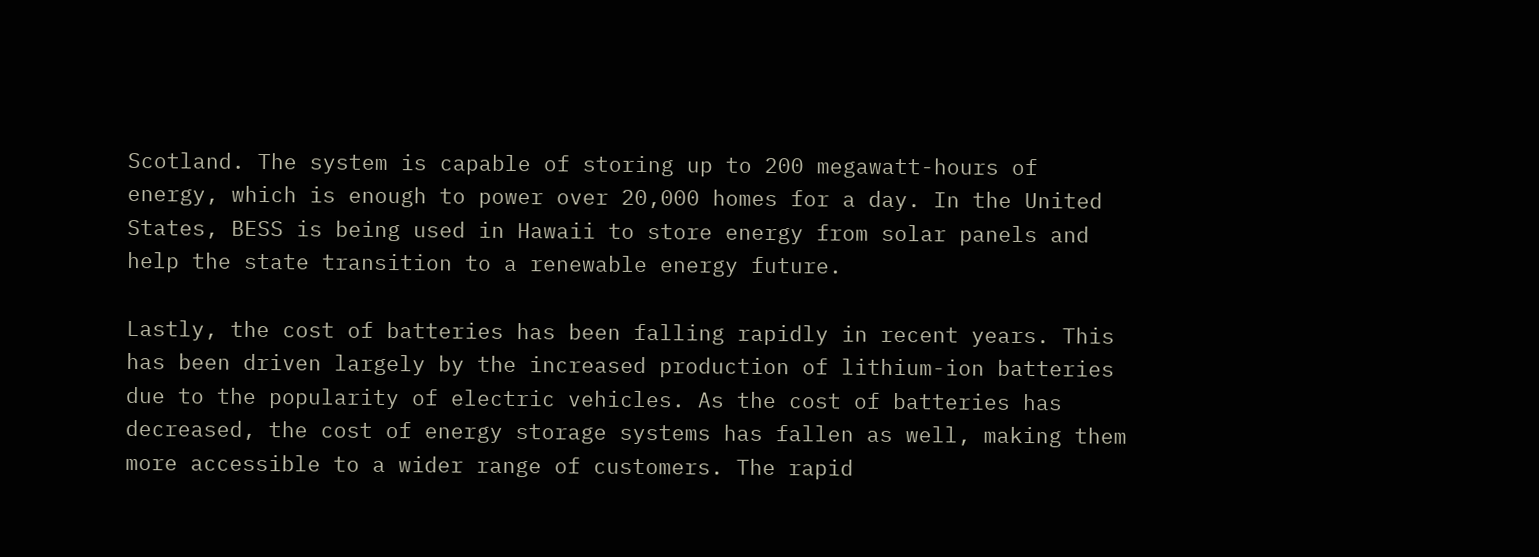Scotland. The system is capable of storing up to 200 megawatt-hours of energy, which is enough to power over 20,000 homes for a day. In the United States, BESS is being used in Hawaii to store energy from solar panels and help the state transition to a renewable energy future.

Lastly, the cost of batteries has been falling rapidly in recent years. This has been driven largely by the increased production of lithium-ion batteries due to the popularity of electric vehicles. As the cost of batteries has decreased, the cost of energy storage systems has fallen as well, making them more accessible to a wider range of customers. The rapid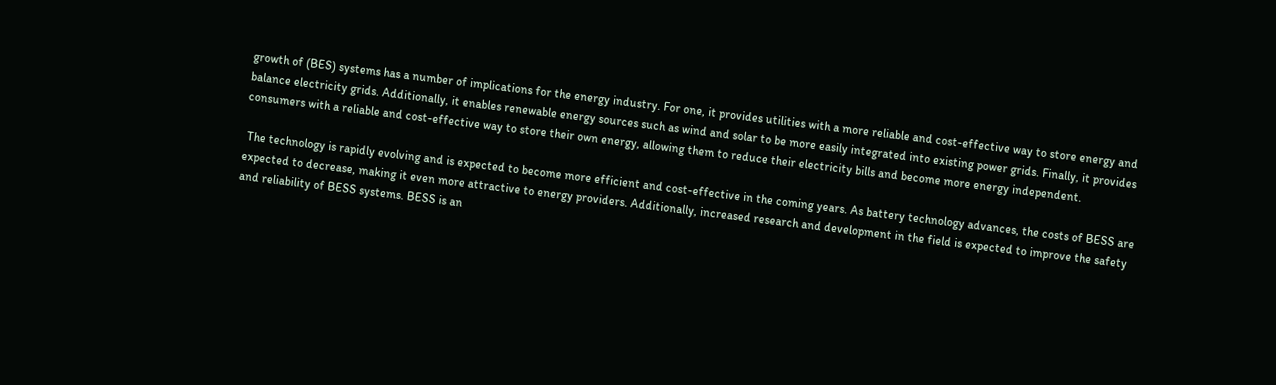growth of (BES) systems has a number of implications for the energy industry. For one, it provides utilities with a more reliable and cost-effective way to store energy and balance electricity grids. Additionally, it enables renewable energy sources such as wind and solar to be more easily integrated into existing power grids. Finally, it provides consumers with a reliable and cost-effective way to store their own energy, allowing them to reduce their electricity bills and become more energy independent.

 The technology is rapidly evolving and is expected to become more efficient and cost-effective in the coming years. As battery technology advances, the costs of BESS are expected to decrease, making it even more attractive to energy providers. Additionally, increased research and development in the field is expected to improve the safety and reliability of BESS systems. BESS is an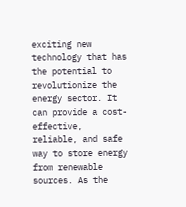exciting new technology that has the potential to revolutionize the energy sector. It can provide a cost-effective, reliable, and safe way to store energy from renewable sources. As the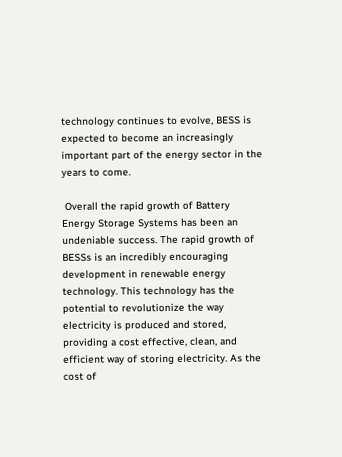technology continues to evolve, BESS is expected to become an increasingly important part of the energy sector in the years to come.

 Overall the rapid growth of Battery Energy Storage Systems has been an undeniable success. The rapid growth of BESSs is an incredibly encouraging development in renewable energy technology. This technology has the potential to revolutionize the way electricity is produced and stored, providing a cost effective, clean, and efficient way of storing electricity. As the cost of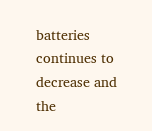batteries continues to decrease and the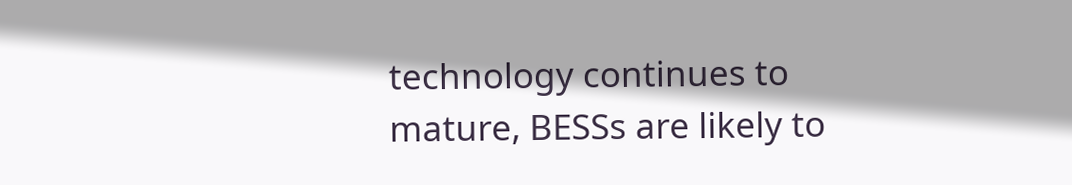technology continues to mature, BESSs are likely to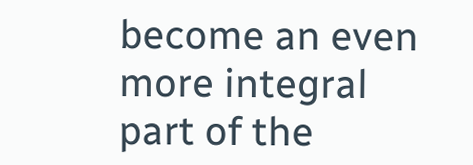become an even more integral part of the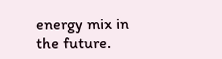energy mix in the future.